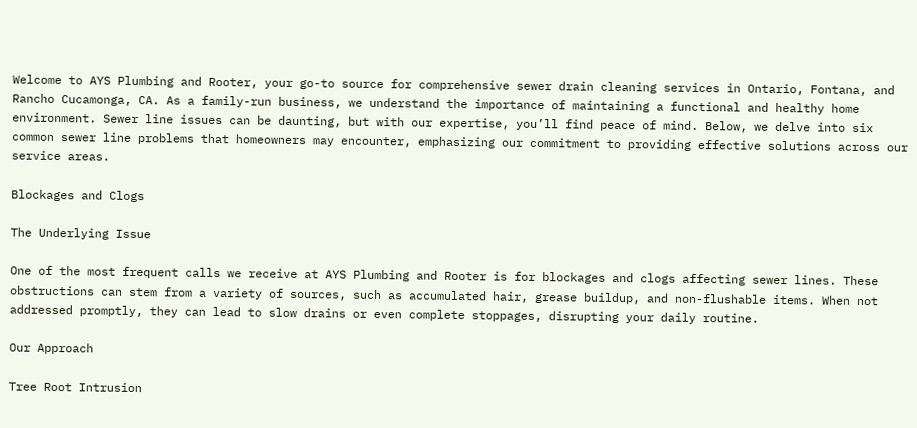Welcome to AYS Plumbing and Rooter, your go-to source for comprehensive sewer drain cleaning services in Ontario, Fontana, and Rancho Cucamonga, CA. As a family-run business, we understand the importance of maintaining a functional and healthy home environment. Sewer line issues can be daunting, but with our expertise, you’ll find peace of mind. Below, we delve into six common sewer line problems that homeowners may encounter, emphasizing our commitment to providing effective solutions across our service areas.

Blockages and Clogs

The Underlying Issue

One of the most frequent calls we receive at AYS Plumbing and Rooter is for blockages and clogs affecting sewer lines. These obstructions can stem from a variety of sources, such as accumulated hair, grease buildup, and non-flushable items. When not addressed promptly, they can lead to slow drains or even complete stoppages, disrupting your daily routine.

Our Approach

Tree Root Intrusion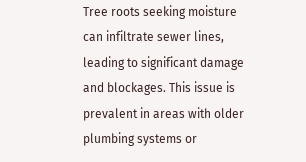Tree roots seeking moisture can infiltrate sewer lines, leading to significant damage and blockages. This issue is prevalent in areas with older plumbing systems or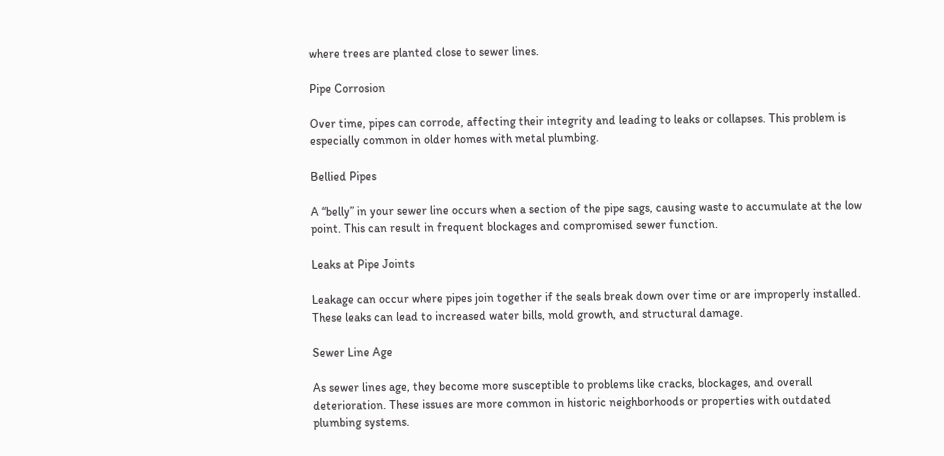where trees are planted close to sewer lines.

Pipe Corrosion

Over time, pipes can corrode, affecting their integrity and leading to leaks or collapses. This problem is especially common in older homes with metal plumbing.

Bellied Pipes

A “belly” in your sewer line occurs when a section of the pipe sags, causing waste to accumulate at the low point. This can result in frequent blockages and compromised sewer function.

Leaks at Pipe Joints

Leakage can occur where pipes join together if the seals break down over time or are improperly installed. These leaks can lead to increased water bills, mold growth, and structural damage.

Sewer Line Age

As sewer lines age, they become more susceptible to problems like cracks, blockages, and overall deterioration. These issues are more common in historic neighborhoods or properties with outdated plumbing systems.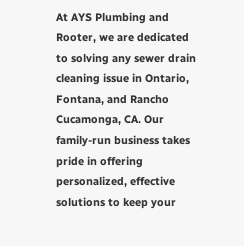At AYS Plumbing and Rooter, we are dedicated to solving any sewer drain cleaning issue in Ontario, Fontana, and Rancho Cucamonga, CA. Our family-run business takes pride in offering personalized, effective solutions to keep your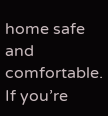home safe and comfortable. If you’re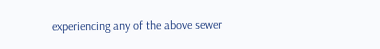experiencing any of the above sewer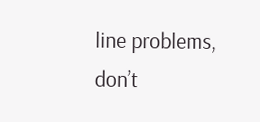line problems, don’t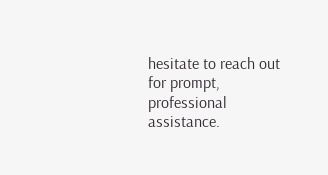hesitate to reach out for prompt, professional assistance.